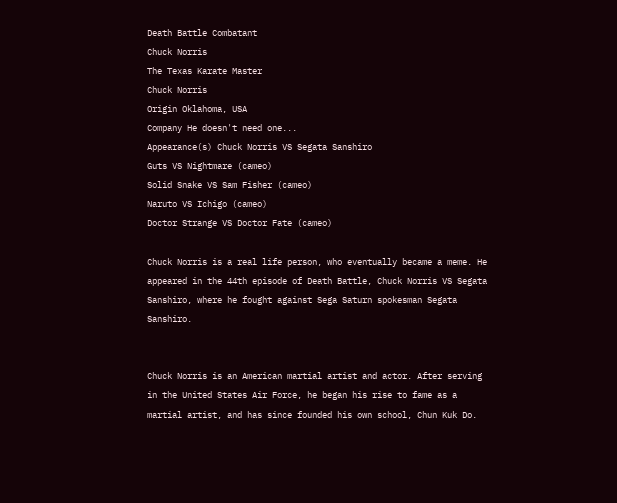Death Battle Combatant
Chuck Norris
The Texas Karate Master
Chuck Norris
Origin Oklahoma, USA
Company He doesn't need one...
Appearance(s) Chuck Norris VS Segata Sanshiro
Guts VS Nightmare (cameo)
Solid Snake VS Sam Fisher (cameo)
Naruto VS Ichigo (cameo)
Doctor Strange VS Doctor Fate (cameo)

Chuck Norris is a real life person, who eventually became a meme. He appeared in the 44th episode of Death Battle, Chuck Norris VS Segata Sanshiro, where he fought against Sega Saturn spokesman Segata Sanshiro.


Chuck Norris is an American martial artist and actor. After serving in the United States Air Force, he began his rise to fame as a martial artist, and has since founded his own school, Chun Kuk Do.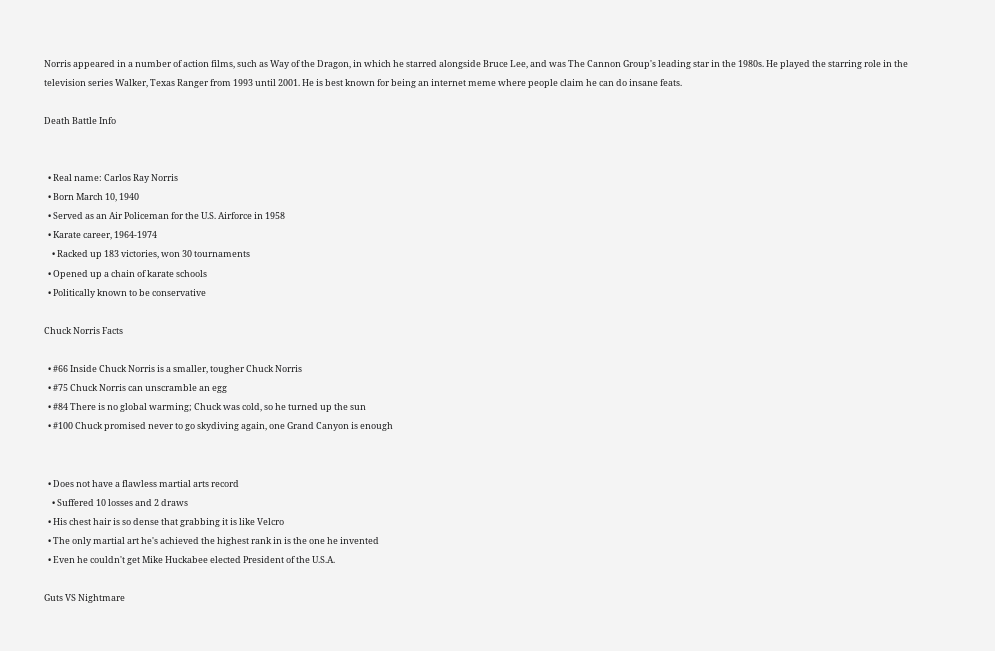Norris appeared in a number of action films, such as Way of the Dragon, in which he starred alongside Bruce Lee, and was The Cannon Group's leading star in the 1980s. He played the starring role in the television series Walker, Texas Ranger from 1993 until 2001. He is best known for being an internet meme where people claim he can do insane feats.

Death Battle Info


  • Real name: Carlos Ray Norris
  • Born March 10, 1940
  • Served as an Air Policeman for the U.S. Airforce in 1958
  • Karate career, 1964-1974
    • Racked up 183 victories, won 30 tournaments
  • Opened up a chain of karate schools
  • Politically known to be conservative

Chuck Norris Facts

  • #66 Inside Chuck Norris is a smaller, tougher Chuck Norris
  • #75 Chuck Norris can unscramble an egg
  • #84 There is no global warming; Chuck was cold, so he turned up the sun
  • #100 Chuck promised never to go skydiving again, one Grand Canyon is enough


  • Does not have a flawless martial arts record
    • Suffered 10 losses and 2 draws
  • His chest hair is so dense that grabbing it is like Velcro
  • The only martial art he's achieved the highest rank in is the one he invented
  • Even he couldn't get Mike Huckabee elected President of the U.S.A.

Guts VS Nightmare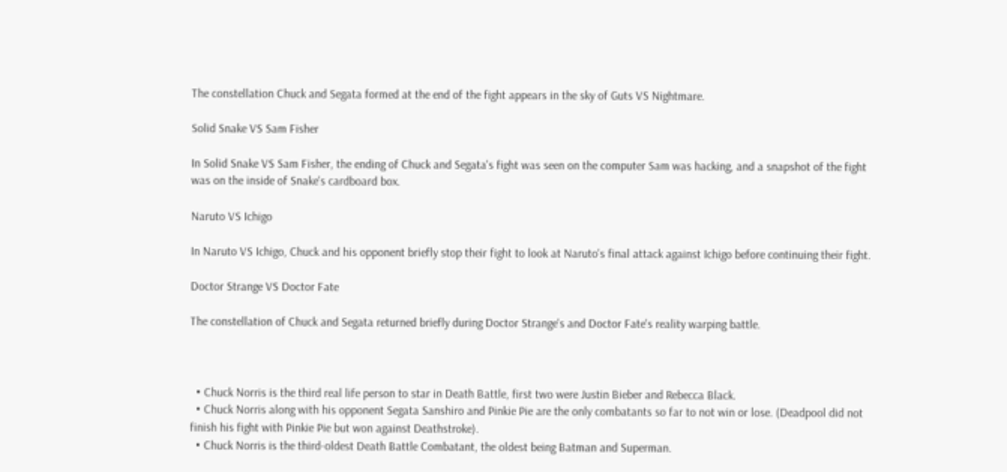The constellation Chuck and Segata formed at the end of the fight appears in the sky of Guts VS Nightmare.

Solid Snake VS Sam Fisher

In Solid Snake VS Sam Fisher, the ending of Chuck and Segata's fight was seen on the computer Sam was hacking, and a snapshot of the fight was on the inside of Snake's cardboard box.

Naruto VS Ichigo

In Naruto VS Ichigo, Chuck and his opponent briefly stop their fight to look at Naruto's final attack against Ichigo before continuing their fight.

Doctor Strange VS Doctor Fate

The constellation of Chuck and Segata returned briefly during Doctor Strange's and Doctor Fate's reality warping battle.



  • Chuck Norris is the third real life person to star in Death Battle, first two were Justin Bieber and Rebecca Black.
  • Chuck Norris along with his opponent Segata Sanshiro and Pinkie Pie are the only combatants so far to not win or lose. (Deadpool did not finish his fight with Pinkie Pie but won against Deathstroke).
  • Chuck Norris is the third-oldest Death Battle Combatant, the oldest being Batman and Superman.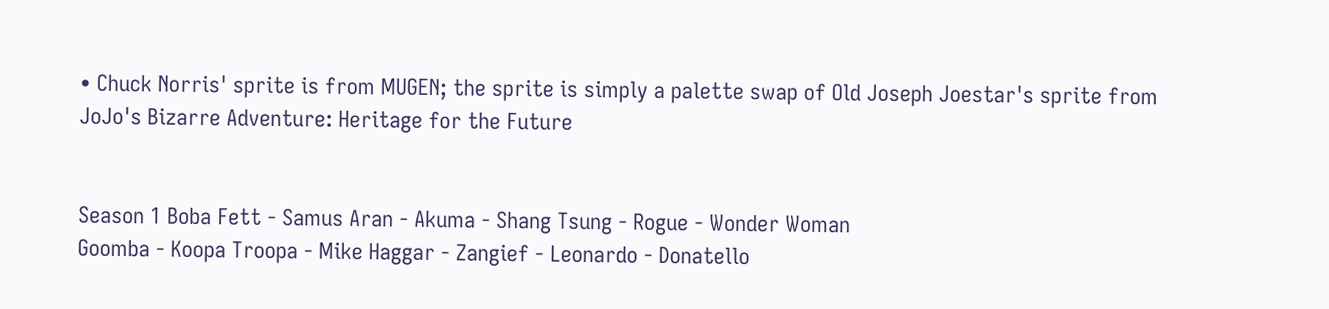• Chuck Norris' sprite is from MUGEN; the sprite is simply a palette swap of Old Joseph Joestar's sprite from JoJo's Bizarre Adventure: Heritage for the Future


Season 1 Boba Fett - Samus Aran - Akuma - Shang Tsung - Rogue - Wonder Woman
Goomba - Koopa Troopa - Mike Haggar - Zangief - Leonardo - Donatello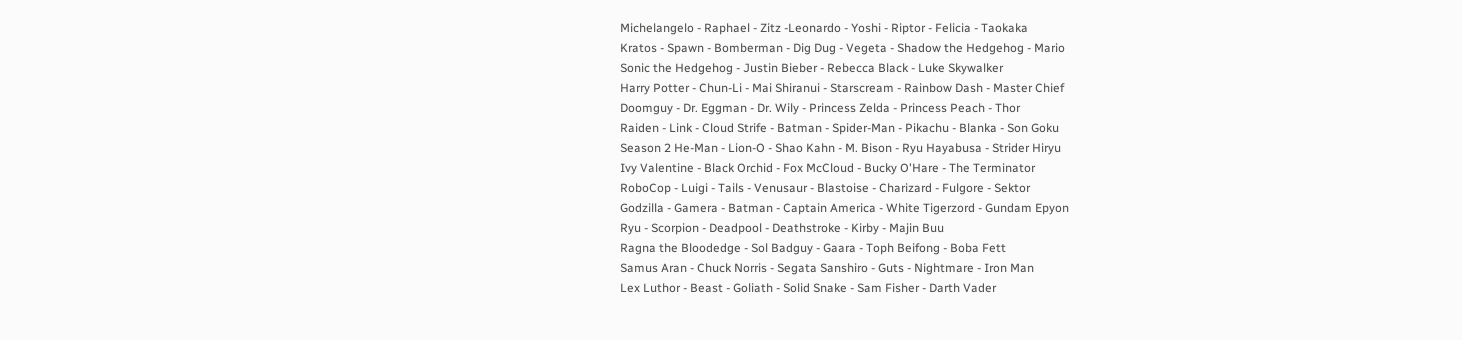Michelangelo - Raphael - Zitz -Leonardo - Yoshi - Riptor - Felicia - Taokaka
Kratos - Spawn - Bomberman - Dig Dug - Vegeta - Shadow the Hedgehog - Mario
Sonic the Hedgehog - Justin Bieber - Rebecca Black - Luke Skywalker
Harry Potter - Chun-Li - Mai Shiranui - Starscream - Rainbow Dash - Master Chief
Doomguy - Dr. Eggman - Dr. Wily - Princess Zelda - Princess Peach - Thor
Raiden - Link - Cloud Strife - Batman - Spider-Man - Pikachu - Blanka - Son Goku
Season 2 He-Man - Lion-O - Shao Kahn - M. Bison - Ryu Hayabusa - Strider Hiryu
Ivy Valentine - Black Orchid - Fox McCloud - Bucky O'Hare - The Terminator
RoboCop - Luigi - Tails - Venusaur - Blastoise - Charizard - Fulgore - Sektor
Godzilla - Gamera - Batman - Captain America - White Tigerzord - Gundam Epyon
Ryu - Scorpion - Deadpool - Deathstroke - Kirby - Majin Buu
Ragna the Bloodedge - Sol Badguy - Gaara - Toph Beifong - Boba Fett
Samus Aran - Chuck Norris - Segata Sanshiro - Guts - Nightmare - Iron Man
Lex Luthor - Beast - Goliath - Solid Snake - Sam Fisher - Darth Vader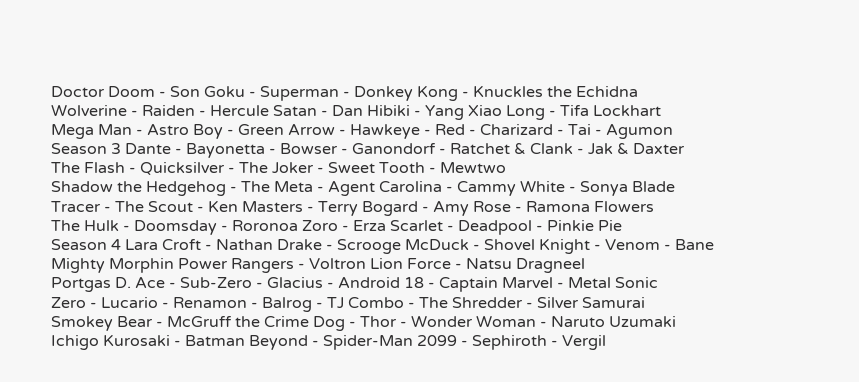Doctor Doom - Son Goku - Superman - Donkey Kong - Knuckles the Echidna
Wolverine - Raiden - Hercule Satan - Dan Hibiki - Yang Xiao Long - Tifa Lockhart
Mega Man - Astro Boy - Green Arrow - Hawkeye - Red - Charizard - Tai - Agumon
Season 3 Dante - Bayonetta - Bowser - Ganondorf - Ratchet & Clank - Jak & Daxter
The Flash - Quicksilver - The Joker - Sweet Tooth - Mewtwo
Shadow the Hedgehog - The Meta - Agent Carolina - Cammy White - Sonya Blade
Tracer - The Scout - Ken Masters - Terry Bogard - Amy Rose - Ramona Flowers
The Hulk - Doomsday - Roronoa Zoro - Erza Scarlet - Deadpool - Pinkie Pie
Season 4 Lara Croft - Nathan Drake - Scrooge McDuck - Shovel Knight - Venom - Bane
Mighty Morphin Power Rangers - Voltron Lion Force - Natsu Dragneel
Portgas D. Ace - Sub-Zero - Glacius - Android 18 - Captain Marvel - Metal Sonic
Zero - Lucario - Renamon - Balrog - TJ Combo - The Shredder - Silver Samurai
Smokey Bear - McGruff the Crime Dog - Thor - Wonder Woman - Naruto Uzumaki
Ichigo Kurosaki - Batman Beyond - Spider-Man 2099 - Sephiroth - Vergil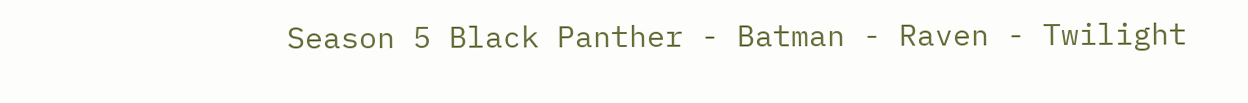Season 5 Black Panther - Batman - Raven - Twilight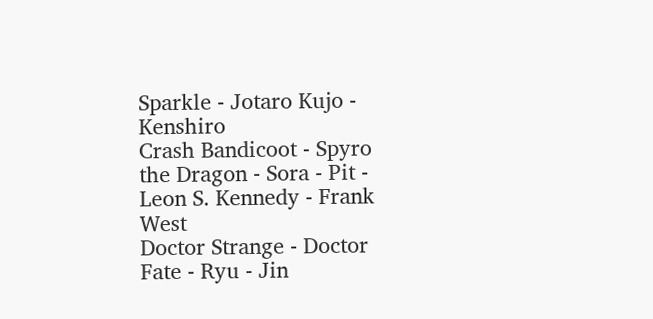Sparkle - Jotaro Kujo - Kenshiro
Crash Bandicoot - Spyro the Dragon - Sora - Pit - Leon S. Kennedy - Frank West
Doctor Strange - Doctor Fate - Ryu - Jin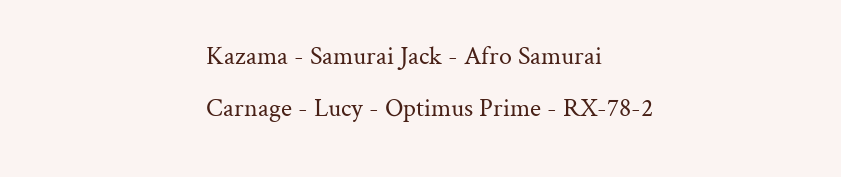Kazama - Samurai Jack - Afro Samurai
Carnage - Lucy - Optimus Prime - RX-78-2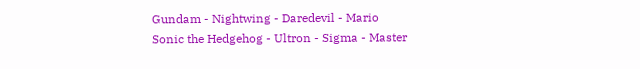Gundam - Nightwing - Daredevil - Mario
Sonic the Hedgehog - Ultron - Sigma - Master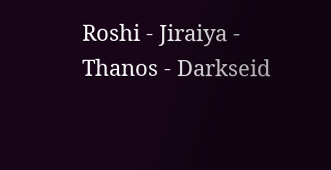Roshi - Jiraiya - Thanos - Darkseid